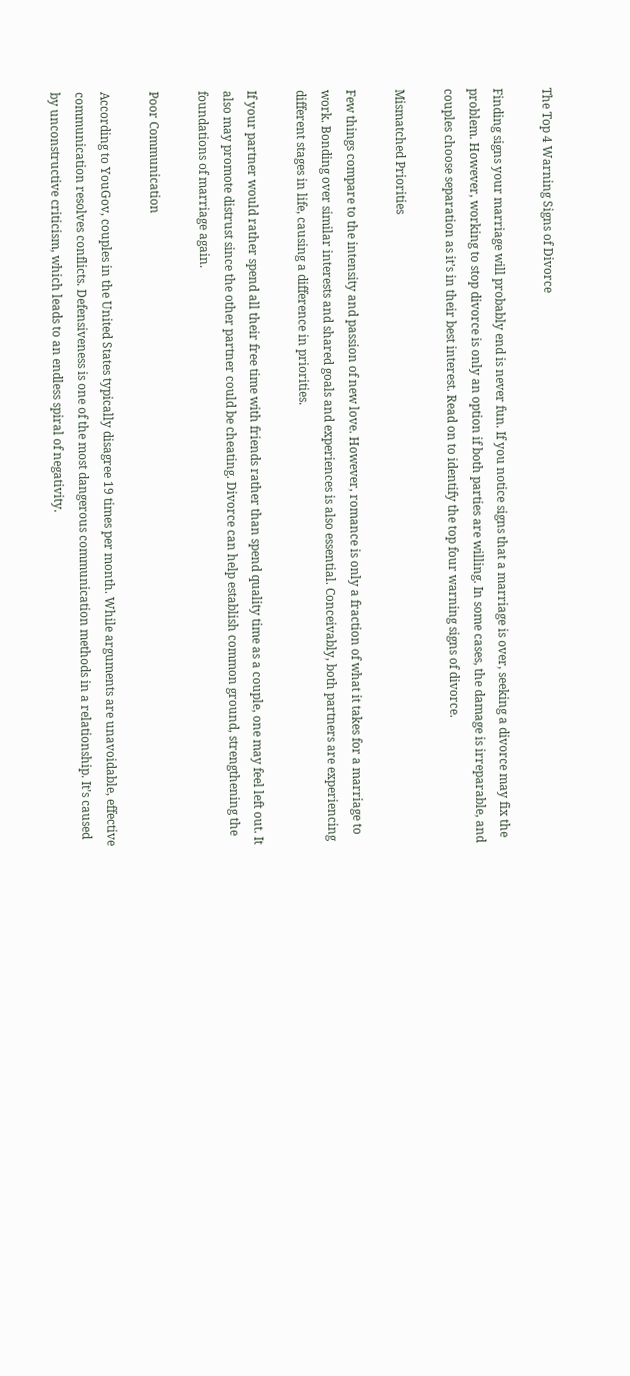The Top 4 Warning Signs of Divorce

Finding signs your marriage will probably end is never fun. If you notice signs that a marriage is over, seeking a divorce may fix the problem. However, working to stop divorce is only an option if both parties are willing. In some cases, the damage is irreparable, and couples choose separation as it’s in their best interest. Read on to identify the top four warning signs of divorce.

Mismatched Priorities

Few things compare to the intensity and passion of new love. However, romance is only a fraction of what it takes for a marriage to work. Bonding over similar interests and shared goals and experiences is also essential. Conceivably, both partners are experiencing different stages in life, causing a difference in priorities.

If your partner would rather spend all their free time with friends rather than spend quality time as a couple, one may feel left out. It also may promote distrust since the other partner could be cheating. Divorce can help establish common ground, strengthening the foundations of marriage again.

Poor Communication

According to YouGov, couples in the United States typically disagree 19 times per month. While arguments are unavoidable, effective communication resolves conflicts. Defensiveness is one of the most dangerous communication methods in a relationship. It’s caused by unconstructive criticism, which leads to an endless spiral of negativity.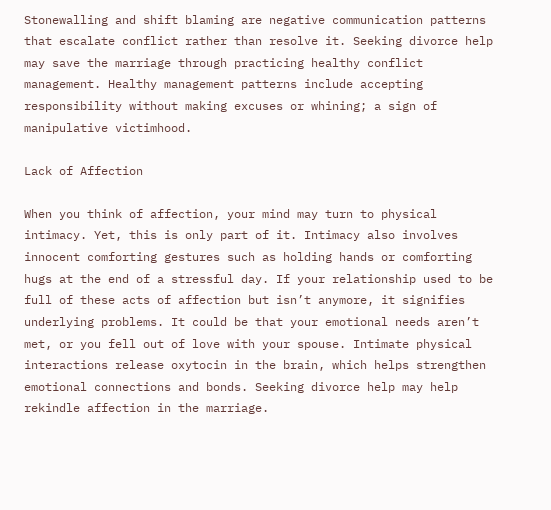Stonewalling and shift blaming are negative communication patterns that escalate conflict rather than resolve it. Seeking divorce help may save the marriage through practicing healthy conflict management. Healthy management patterns include accepting responsibility without making excuses or whining; a sign of manipulative victimhood.

Lack of Affection

When you think of affection, your mind may turn to physical intimacy. Yet, this is only part of it. Intimacy also involves innocent comforting gestures such as holding hands or comforting hugs at the end of a stressful day. If your relationship used to be full of these acts of affection but isn’t anymore, it signifies underlying problems. It could be that your emotional needs aren’t met, or you fell out of love with your spouse. Intimate physical interactions release oxytocin in the brain, which helps strengthen emotional connections and bonds. Seeking divorce help may help rekindle affection in the marriage.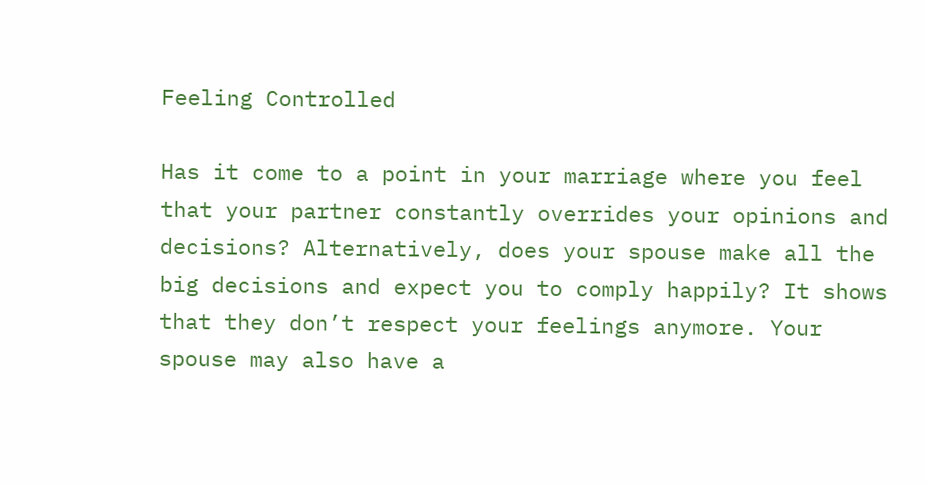Feeling Controlled

Has it come to a point in your marriage where you feel that your partner constantly overrides your opinions and decisions? Alternatively, does your spouse make all the big decisions and expect you to comply happily? It shows that they don’t respect your feelings anymore. Your spouse may also have a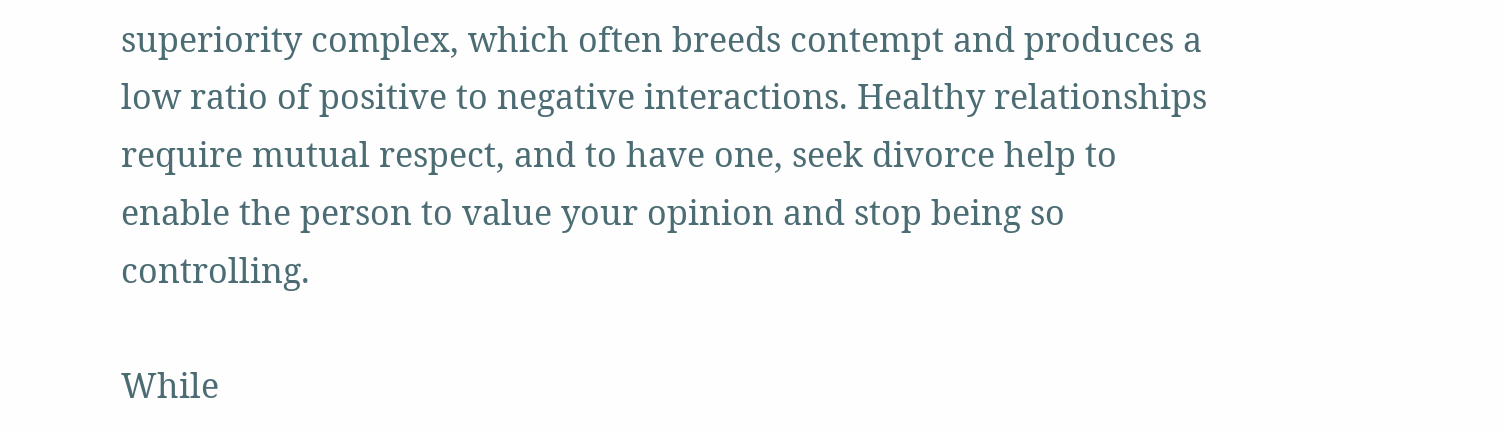superiority complex, which often breeds contempt and produces a low ratio of positive to negative interactions. Healthy relationships require mutual respect, and to have one, seek divorce help to enable the person to value your opinion and stop being so controlling.

While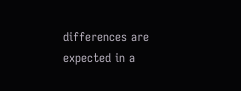differences are expected in a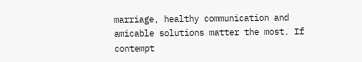marriage, healthy communication and amicable solutions matter the most. If contempt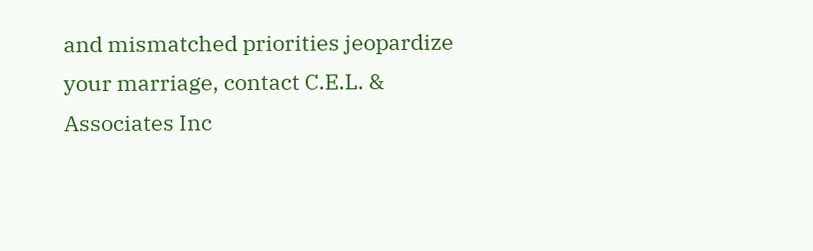and mismatched priorities jeopardize your marriage, contact C.E.L. & Associates Inc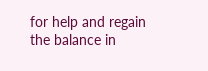for help and regain the balance in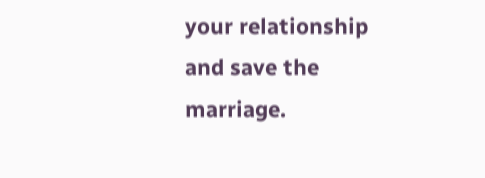your relationship and save the marriage.